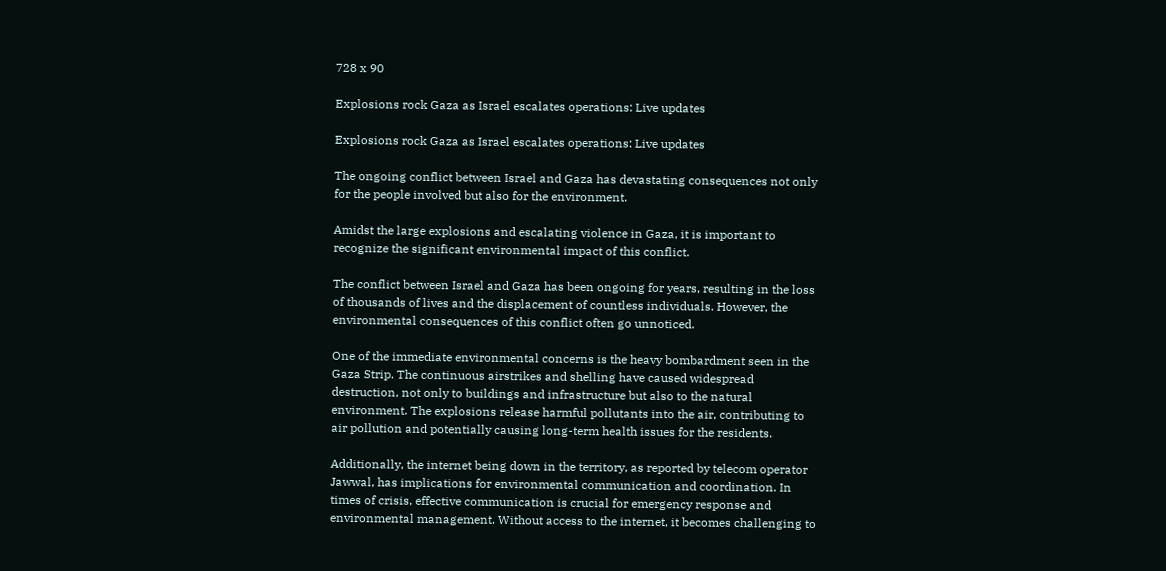728 x 90

Explosions rock Gaza as Israel escalates operations: Live updates

Explosions rock Gaza as Israel escalates operations: Live updates

The ongoing conflict between Israel and Gaza has devastating consequences not only for the people involved but also for the environment.

Amidst the large explosions and escalating violence in Gaza, it is important to recognize the significant environmental impact of this conflict.

The conflict between Israel and Gaza has been ongoing for years, resulting in the loss of thousands of lives and the displacement of countless individuals. However, the environmental consequences of this conflict often go unnoticed.

One of the immediate environmental concerns is the heavy bombardment seen in the Gaza Strip. The continuous airstrikes and shelling have caused widespread destruction, not only to buildings and infrastructure but also to the natural environment. The explosions release harmful pollutants into the air, contributing to air pollution and potentially causing long-term health issues for the residents.

Additionally, the internet being down in the territory, as reported by telecom operator Jawwal, has implications for environmental communication and coordination. In times of crisis, effective communication is crucial for emergency response and environmental management. Without access to the internet, it becomes challenging to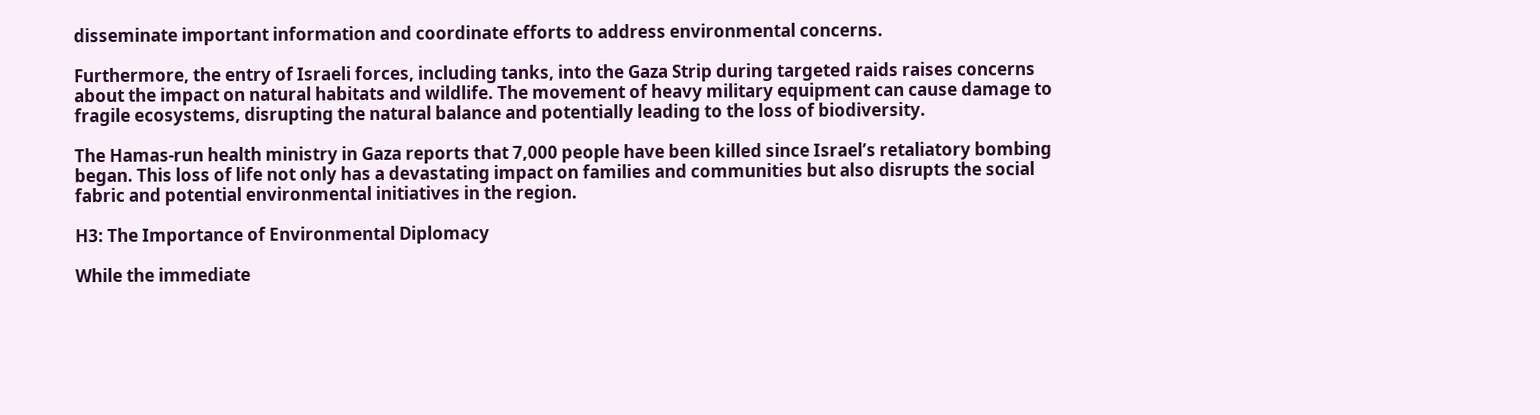disseminate important information and coordinate efforts to address environmental concerns.

Furthermore, the entry of Israeli forces, including tanks, into the Gaza Strip during targeted raids raises concerns about the impact on natural habitats and wildlife. The movement of heavy military equipment can cause damage to fragile ecosystems, disrupting the natural balance and potentially leading to the loss of biodiversity.

The Hamas-run health ministry in Gaza reports that 7,000 people have been killed since Israel’s retaliatory bombing began. This loss of life not only has a devastating impact on families and communities but also disrupts the social fabric and potential environmental initiatives in the region.

H3: The Importance of Environmental Diplomacy

While the immediate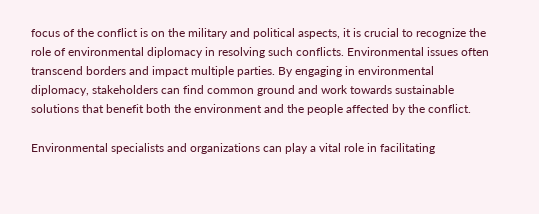focus of the conflict is on the military and political aspects, it is crucial to recognize the role of environmental diplomacy in resolving such conflicts. Environmental issues often transcend borders and impact multiple parties. By engaging in environmental diplomacy, stakeholders can find common ground and work towards sustainable solutions that benefit both the environment and the people affected by the conflict.

Environmental specialists and organizations can play a vital role in facilitating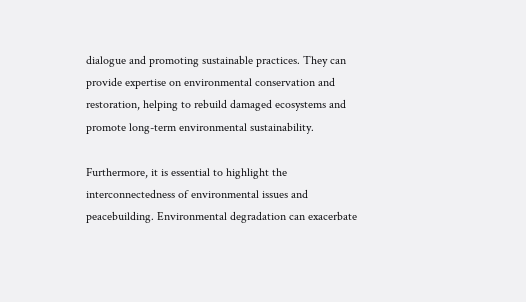dialogue and promoting sustainable practices. They can provide expertise on environmental conservation and restoration, helping to rebuild damaged ecosystems and promote long-term environmental sustainability.

Furthermore, it is essential to highlight the interconnectedness of environmental issues and peacebuilding. Environmental degradation can exacerbate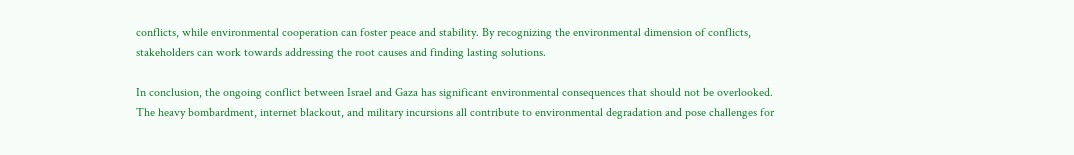conflicts, while environmental cooperation can foster peace and stability. By recognizing the environmental dimension of conflicts, stakeholders can work towards addressing the root causes and finding lasting solutions.

In conclusion, the ongoing conflict between Israel and Gaza has significant environmental consequences that should not be overlooked. The heavy bombardment, internet blackout, and military incursions all contribute to environmental degradation and pose challenges for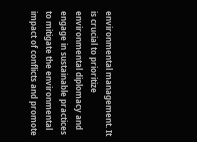environmental management. It is crucial to prioritize environmental diplomacy and engage in sustainable practices to mitigate the environmental impact of conflicts and promote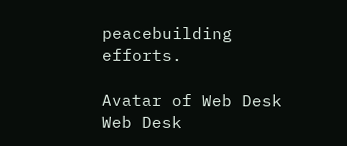peacebuilding efforts.

Avatar of Web Desk
Web Desk